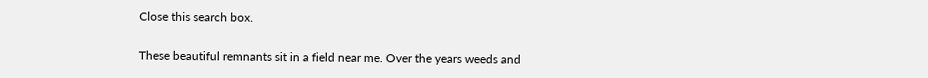Close this search box.


These beautiful remnants sit in a field near me. Over the years weeds and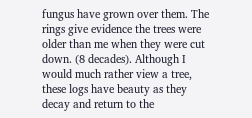fungus have grown over them. The rings give evidence the trees were older than me when they were cut down. (8 decades). Although I would much rather view a tree, these logs have beauty as they decay and return to the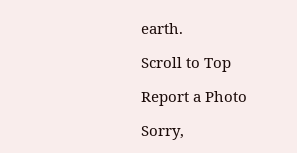earth.

Scroll to Top

Report a Photo

Sorry,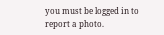you must be logged in to report a photo.